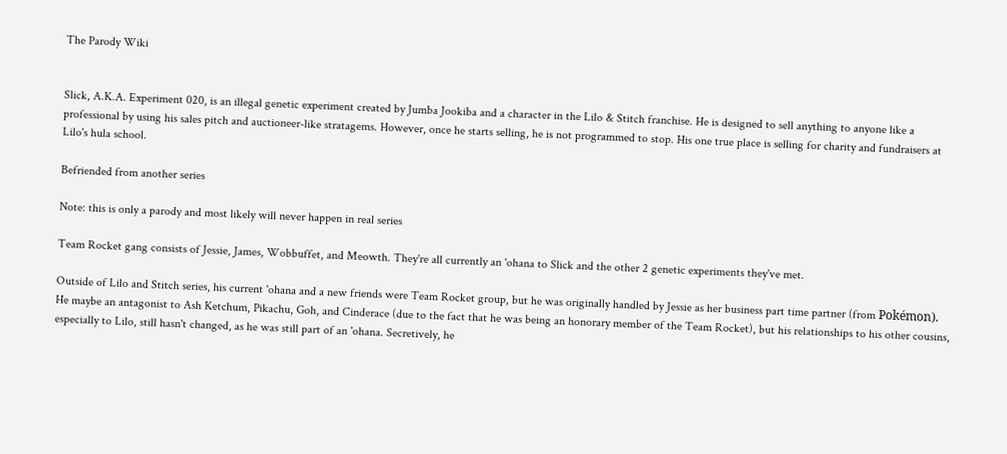The Parody Wiki


Slick, A.K.A. Experiment 020, is an illegal genetic experiment created by Jumba Jookiba and a character in the Lilo & Stitch franchise. He is designed to sell anything to anyone like a professional by using his sales pitch and auctioneer-like stratagems. However, once he starts selling, he is not programmed to stop. His one true place is selling for charity and fundraisers at Lilo's hula school.

Befriended from another series

Note: this is only a parody and most likely will never happen in real series

Team Rocket gang consists of Jessie, James, Wobbuffet, and Meowth. They're all currently an 'ohana to Slick and the other 2 genetic experiments they've met.

Outside of Lilo and Stitch series, his current 'ohana and a new friends were Team Rocket group, but he was originally handled by Jessie as her business part time partner (from Pokémon). He maybe an antagonist to Ash Ketchum, Pikachu, Goh, and Cinderace (due to the fact that he was being an honorary member of the Team Rocket), but his relationships to his other cousins, especially to Lilo, still hasn't changed, as he was still part of an 'ohana. Secretively, he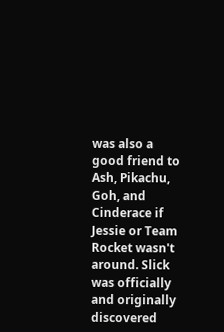was also a good friend to Ash, Pikachu, Goh, and Cinderace if Jessie or Team Rocket wasn't around. Slick was officially and originally discovered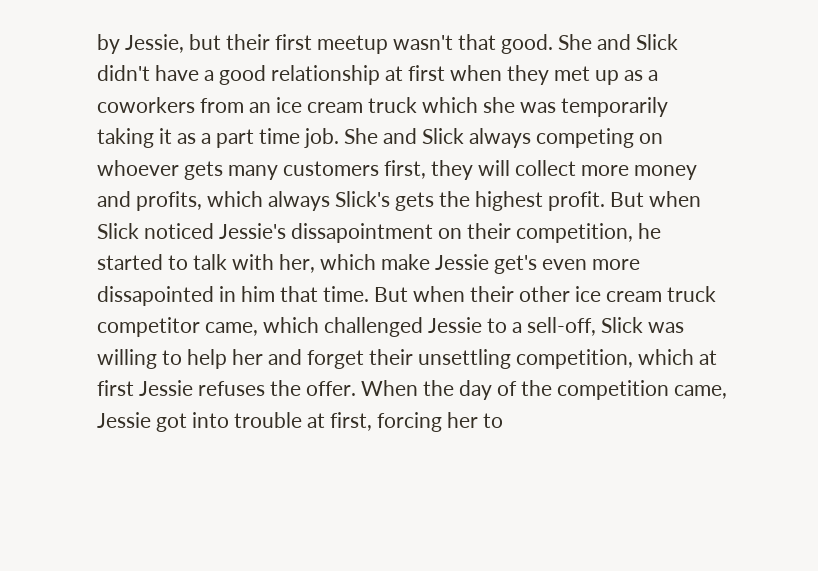by Jessie, but their first meetup wasn't that good. She and Slick didn't have a good relationship at first when they met up as a coworkers from an ice cream truck which she was temporarily taking it as a part time job. She and Slick always competing on whoever gets many customers first, they will collect more money and profits, which always Slick's gets the highest profit. But when Slick noticed Jessie's dissapointment on their competition, he started to talk with her, which make Jessie get's even more dissapointed in him that time. But when their other ice cream truck competitor came, which challenged Jessie to a sell-off, Slick was willing to help her and forget their unsettling competition, which at first Jessie refuses the offer. When the day of the competition came, Jessie got into trouble at first, forcing her to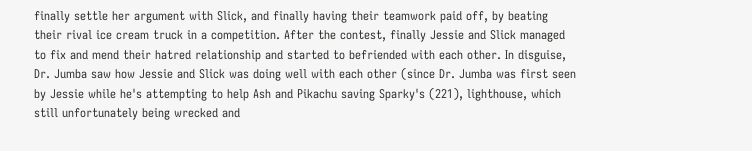finally settle her argument with Slick, and finally having their teamwork paid off, by beating their rival ice cream truck in a competition. After the contest, finally Jessie and Slick managed to fix and mend their hatred relationship and started to befriended with each other. In disguise, Dr. Jumba saw how Jessie and Slick was doing well with each other (since Dr. Jumba was first seen by Jessie while he's attempting to help Ash and Pikachu saving Sparky's (221), lighthouse, which still unfortunately being wrecked and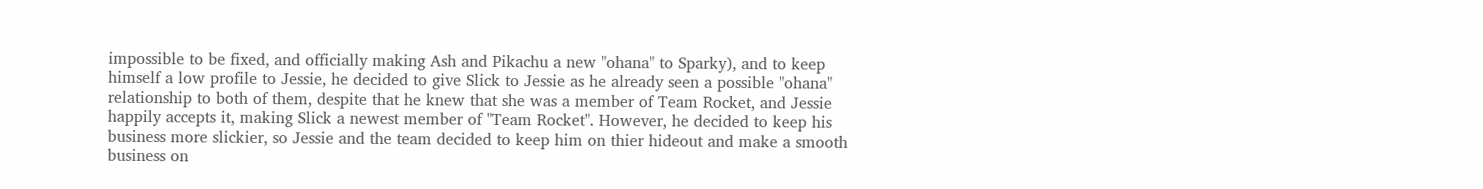impossible to be fixed, and officially making Ash and Pikachu a new "ohana" to Sparky), and to keep himself a low profile to Jessie, he decided to give Slick to Jessie as he already seen a possible "ohana" relationship to both of them, despite that he knew that she was a member of Team Rocket, and Jessie happily accepts it, making Slick a newest member of "Team Rocket". However, he decided to keep his business more slickier, so Jessie and the team decided to keep him on thier hideout and make a smooth business on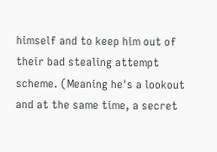himself and to keep him out of their bad stealing attempt scheme. (Meaning he's a lookout and at the same time, a secret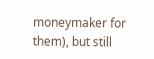moneymaker for them), but still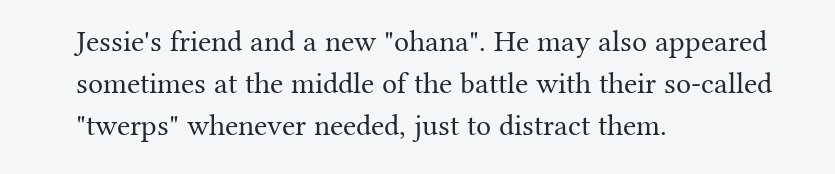Jessie's friend and a new "ohana". He may also appeared sometimes at the middle of the battle with their so-called "twerps" whenever needed, just to distract them.